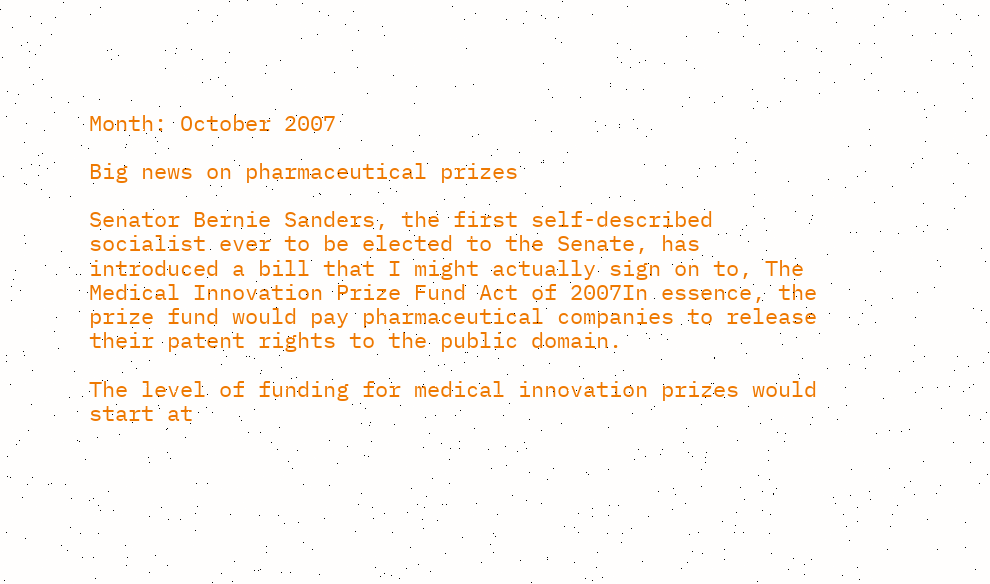Month: October 2007

Big news on pharmaceutical prizes

Senator Bernie Sanders, the first self-described socialist ever to be elected to the Senate, has introduced a bill that I might actually sign on to, The Medical Innovation Prize Fund Act of 2007In essence, the prize fund would pay pharmaceutical companies to release their patent rights to the public domain.

The level of funding for medical innovation prizes would start at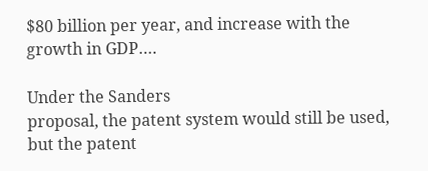$80 billion per year, and increase with the growth in GDP….

Under the Sanders
proposal, the patent system would still be used, but the patent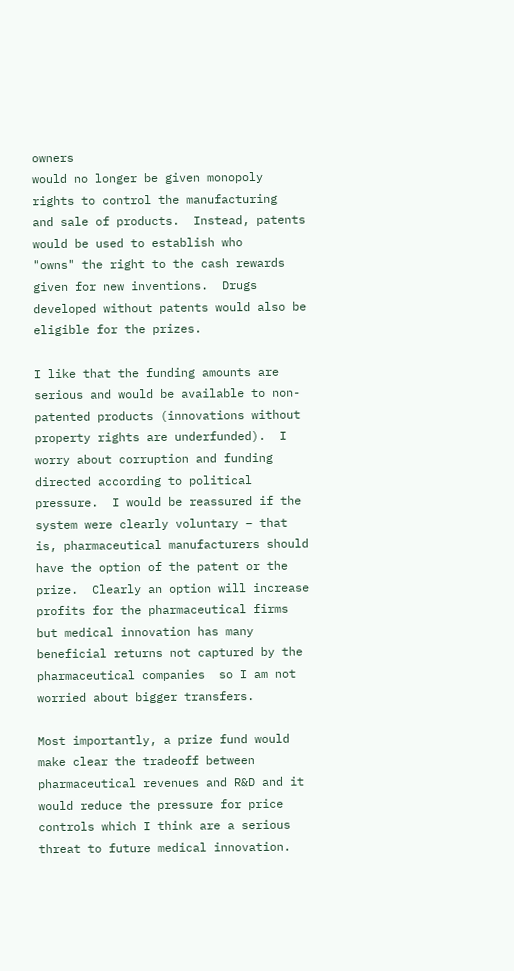owners
would no longer be given monopoly rights to control the manufacturing
and sale of products.  Instead, patents would be used to establish who
"owns" the right to the cash rewards given for new inventions.  Drugs
developed without patents would also be eligible for the prizes.

I like that the funding amounts are serious and would be available to non-patented products (innovations without property rights are underfunded).  I worry about corruption and funding directed according to political pressure.  I would be reassured if the system were clearly voluntary – that is, pharmaceutical manufacturers should have the option of the patent or the prize.  Clearly an option will increase profits for the pharmaceutical firms but medical innovation has many beneficial returns not captured by the pharmaceutical companies  so I am not worried about bigger transfers.

Most importantly, a prize fund would make clear the tradeoff between pharmaceutical revenues and R&D and it would reduce the pressure for price controls which I think are a serious threat to future medical innovation.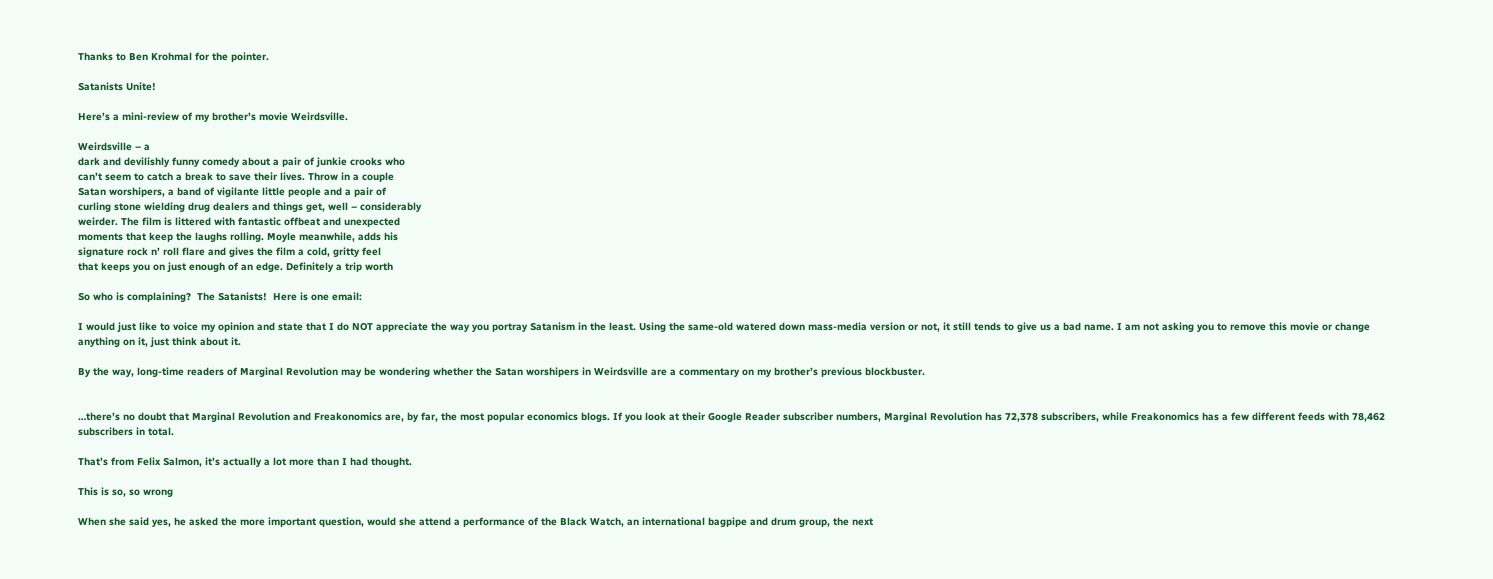Thanks to Ben Krohmal for the pointer.

Satanists Unite!

Here’s a mini-review of my brother’s movie Weirdsville.

Weirdsville – a
dark and devilishly funny comedy about a pair of junkie crooks who
can’t seem to catch a break to save their lives. Throw in a couple
Satan worshipers, a band of vigilante little people and a pair of
curling stone wielding drug dealers and things get, well – considerably
weirder. The film is littered with fantastic offbeat and unexpected
moments that keep the laughs rolling. Moyle meanwhile, adds his
signature rock n’ roll flare and gives the film a cold, gritty feel
that keeps you on just enough of an edge. Definitely a trip worth

So who is complaining?  The Satanists!  Here is one email:

I would just like to voice my opinion and state that I do NOT appreciate the way you portray Satanism in the least. Using the same-old watered down mass-media version or not, it still tends to give us a bad name. I am not asking you to remove this movie or change anything on it, just think about it.

By the way, long-time readers of Marginal Revolution may be wondering whether the Satan worshipers in Weirdsville are a commentary on my brother’s previous blockbuster.


…there’s no doubt that Marginal Revolution and Freakonomics are, by far, the most popular economics blogs. If you look at their Google Reader subscriber numbers, Marginal Revolution has 72,378 subscribers, while Freakonomics has a few different feeds with 78,462 subscribers in total.

That’s from Felix Salmon, it’s actually a lot more than I had thought.

This is so, so wrong

When she said yes, he asked the more important question, would she attend a performance of the Black Watch, an international bagpipe and drum group, the next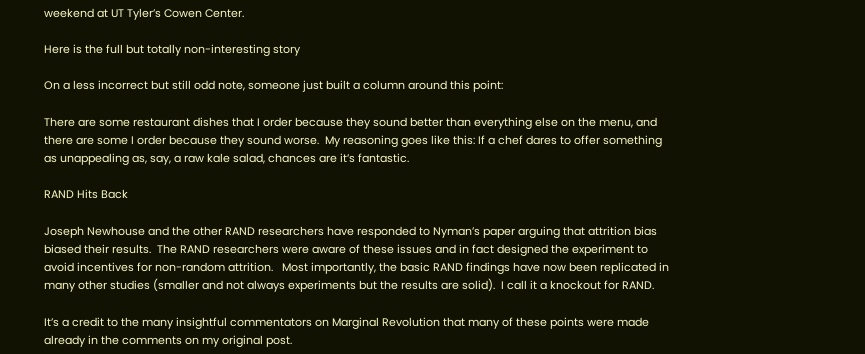weekend at UT Tyler’s Cowen Center.

Here is the full but totally non-interesting story

On a less incorrect but still odd note, someone just built a column around this point:

There are some restaurant dishes that I order because they sound better than everything else on the menu, and there are some I order because they sound worse.  My reasoning goes like this: If a chef dares to offer something as unappealing as, say, a raw kale salad, chances are it’s fantastic.

RAND Hits Back

Joseph Newhouse and the other RAND researchers have responded to Nyman’s paper arguing that attrition bias biased their results.  The RAND researchers were aware of these issues and in fact designed the experiment to avoid incentives for non-random attrition.   Most importantly, the basic RAND findings have now been replicated in many other studies (smaller and not always experiments but the results are solid).  I call it a knockout for RAND.

It’s a credit to the many insightful commentators on Marginal Revolution that many of these points were made already in the comments on my original post.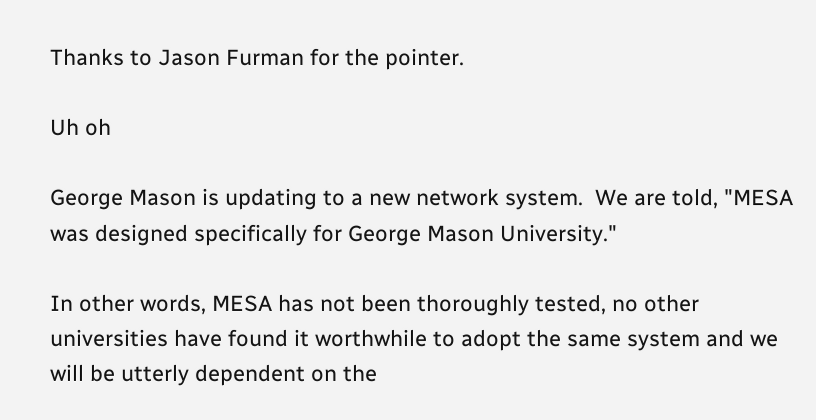Thanks to Jason Furman for the pointer.

Uh oh

George Mason is updating to a new network system.  We are told, "MESA was designed specifically for George Mason University."

In other words, MESA has not been thoroughly tested, no other universities have found it worthwhile to adopt the same system and we will be utterly dependent on the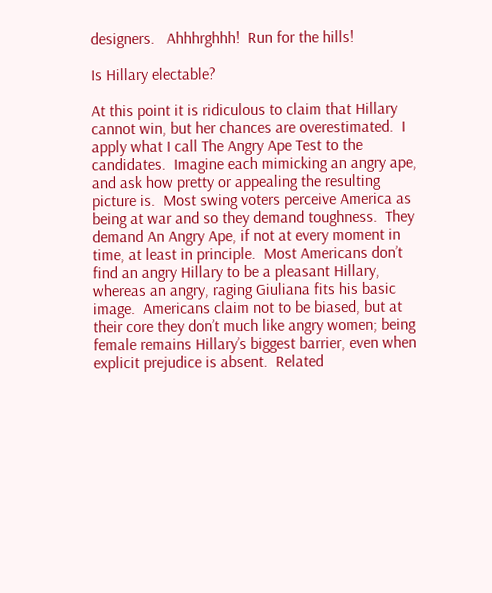designers.   Ahhhrghhh!  Run for the hills!

Is Hillary electable?

At this point it is ridiculous to claim that Hillary cannot win, but her chances are overestimated.  I apply what I call The Angry Ape Test to the candidates.  Imagine each mimicking an angry ape, and ask how pretty or appealing the resulting picture is.  Most swing voters perceive America as being at war and so they demand toughness.  They demand An Angry Ape, if not at every moment in time, at least in principle.  Most Americans don’t find an angry Hillary to be a pleasant Hillary, whereas an angry, raging Giuliana fits his basic image.  Americans claim not to be biased, but at their core they don’t much like angry women; being female remains Hillary’s biggest barrier, even when explicit prejudice is absent.  Related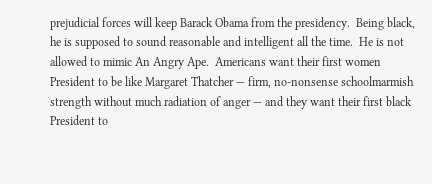prejudicial forces will keep Barack Obama from the presidency.  Being black, he is supposed to sound reasonable and intelligent all the time.  He is not allowed to mimic An Angry Ape.  Americans want their first women President to be like Margaret Thatcher — firm, no-nonsense schoolmarmish strength without much radiation of anger — and they want their first black President to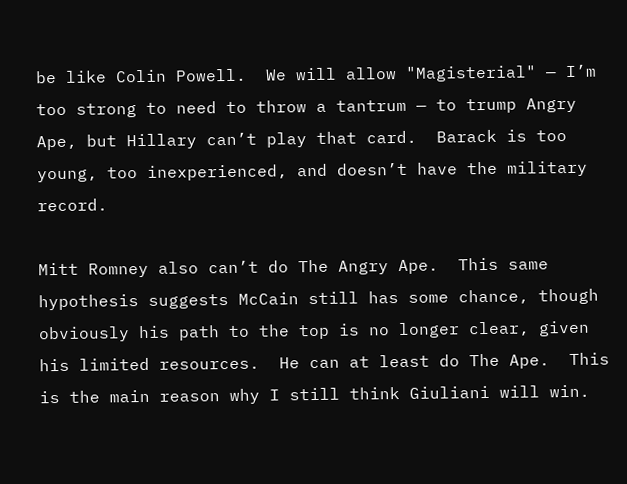be like Colin Powell.  We will allow "Magisterial" — I’m too strong to need to throw a tantrum — to trump Angry Ape, but Hillary can’t play that card.  Barack is too young, too inexperienced, and doesn’t have the military record.

Mitt Romney also can’t do The Angry Ape.  This same hypothesis suggests McCain still has some chance, though obviously his path to the top is no longer clear, given his limited resources.  He can at least do The Ape.  This is the main reason why I still think Giuliani will win.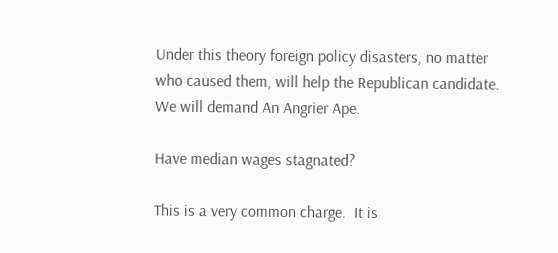Under this theory foreign policy disasters, no matter who caused them, will help the Republican candidate.  We will demand An Angrier Ape.

Have median wages stagnated?

This is a very common charge.  It is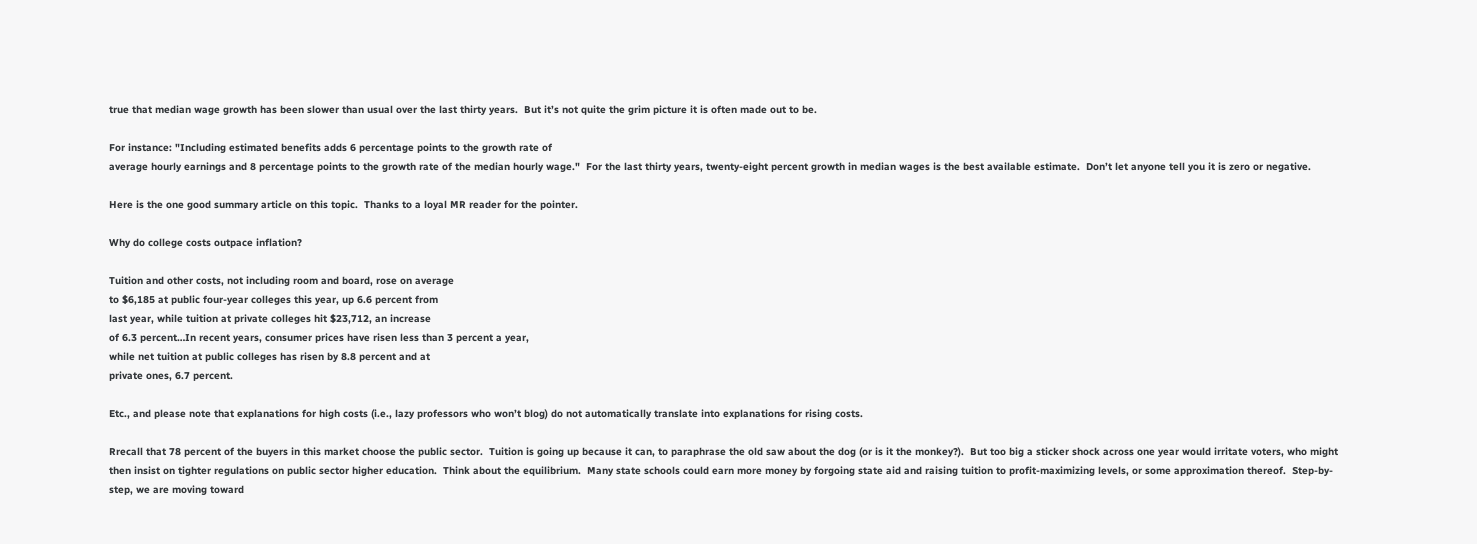true that median wage growth has been slower than usual over the last thirty years.  But it’s not quite the grim picture it is often made out to be.

For instance: "Including estimated benefits adds 6 percentage points to the growth rate of
average hourly earnings and 8 percentage points to the growth rate of the median hourly wage."  For the last thirty years, twenty-eight percent growth in median wages is the best available estimate.  Don’t let anyone tell you it is zero or negative.

Here is the one good summary article on this topic.  Thanks to a loyal MR reader for the pointer.

Why do college costs outpace inflation?

Tuition and other costs, not including room and board, rose on average
to $6,185 at public four-year colleges this year, up 6.6 percent from
last year, while tuition at private colleges hit $23,712, an increase
of 6.3 percent…In recent years, consumer prices have risen less than 3 percent a year,
while net tuition at public colleges has risen by 8.8 percent and at
private ones, 6.7 percent.

Etc., and please note that explanations for high costs (i.e., lazy professors who won’t blog) do not automatically translate into explanations for rising costs.

Rrecall that 78 percent of the buyers in this market choose the public sector.  Tuition is going up because it can, to paraphrase the old saw about the dog (or is it the monkey?).  But too big a sticker shock across one year would irritate voters, who might then insist on tighter regulations on public sector higher education.  Think about the equilibrium.  Many state schools could earn more money by forgoing state aid and raising tuition to profit-maximizing levels, or some approximation thereof.  Step-by-step, we are moving toward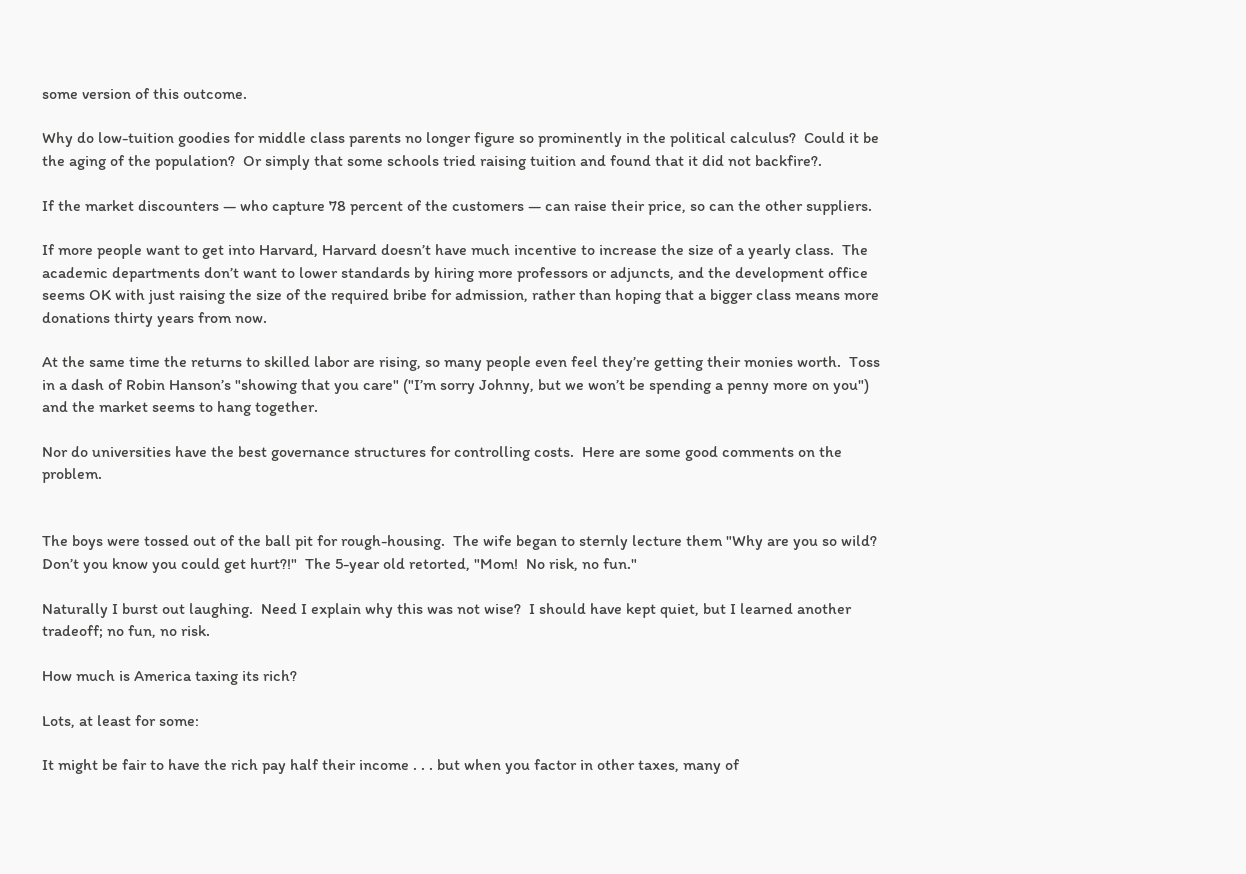some version of this outcome.

Why do low-tuition goodies for middle class parents no longer figure so prominently in the political calculus?  Could it be the aging of the population?  Or simply that some schools tried raising tuition and found that it did not backfire?.

If the market discounters — who capture 78 percent of the customers — can raise their price, so can the other suppliers.

If more people want to get into Harvard, Harvard doesn’t have much incentive to increase the size of a yearly class.  The academic departments don’t want to lower standards by hiring more professors or adjuncts, and the development office seems OK with just raising the size of the required bribe for admission, rather than hoping that a bigger class means more donations thirty years from now.

At the same time the returns to skilled labor are rising, so many people even feel they’re getting their monies worth.  Toss in a dash of Robin Hanson’s "showing that you care" ("I’m sorry Johnny, but we won’t be spending a penny more on you") and the market seems to hang together.

Nor do universities have the best governance structures for controlling costs.  Here are some good comments on the problem.


The boys were tossed out of the ball pit for rough-housing.  The wife began to sternly lecture them "Why are you so wild?  Don’t you know you could get hurt?!"  The 5-year old retorted, "Mom!  No risk, no fun."

Naturally I burst out laughing.  Need I explain why this was not wise?  I should have kept quiet, but I learned another tradeoff; no fun, no risk.

How much is America taxing its rich?

Lots, at least for some:

It might be fair to have the rich pay half their income . . . but when you factor in other taxes, many of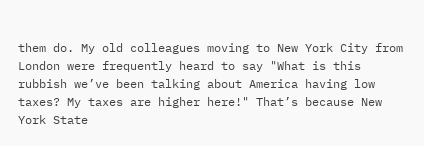them do. My old colleagues moving to New York City from London were frequently heard to say "What is this rubbish we’ve been talking about America having low taxes? My taxes are higher here!" That’s because New York State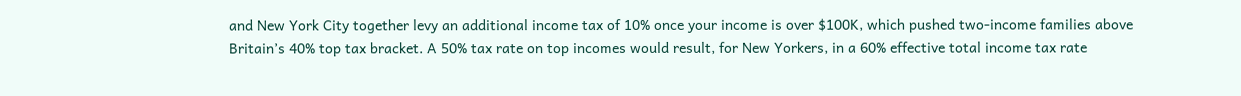and New York City together levy an additional income tax of 10% once your income is over $100K, which pushed two-income families above Britain’s 40% top tax bracket. A 50% tax rate on top incomes would result, for New Yorkers, in a 60% effective total income tax rate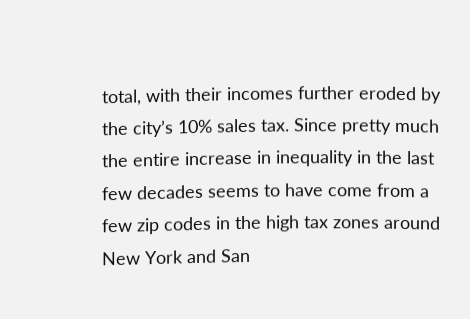total, with their incomes further eroded by the city’s 10% sales tax. Since pretty much the entire increase in inequality in the last few decades seems to have come from a few zip codes in the high tax zones around New York and San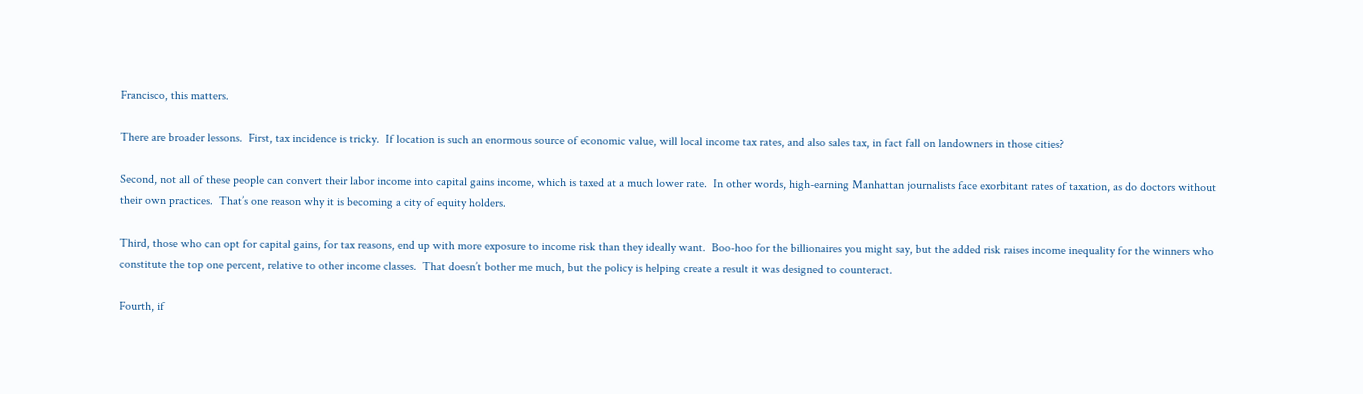Francisco, this matters.

There are broader lessons.  First, tax incidence is tricky.  If location is such an enormous source of economic value, will local income tax rates, and also sales tax, in fact fall on landowners in those cities?

Second, not all of these people can convert their labor income into capital gains income, which is taxed at a much lower rate.  In other words, high-earning Manhattan journalists face exorbitant rates of taxation, as do doctors without their own practices.  That’s one reason why it is becoming a city of equity holders.

Third, those who can opt for capital gains, for tax reasons, end up with more exposure to income risk than they ideally want.  Boo-hoo for the billionaires you might say, but the added risk raises income inequality for the winners who constitute the top one percent, relative to other income classes.  That doesn’t bother me much, but the policy is helping create a result it was designed to counteract.

Fourth, if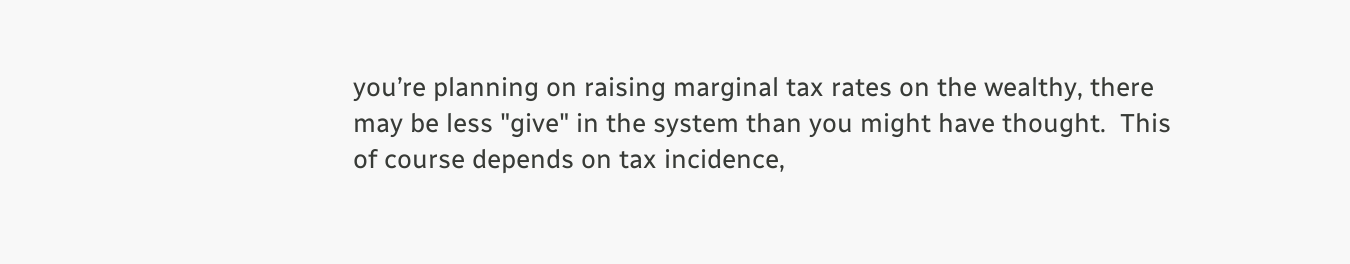you’re planning on raising marginal tax rates on the wealthy, there may be less "give" in the system than you might have thought.  This of course depends on tax incidence,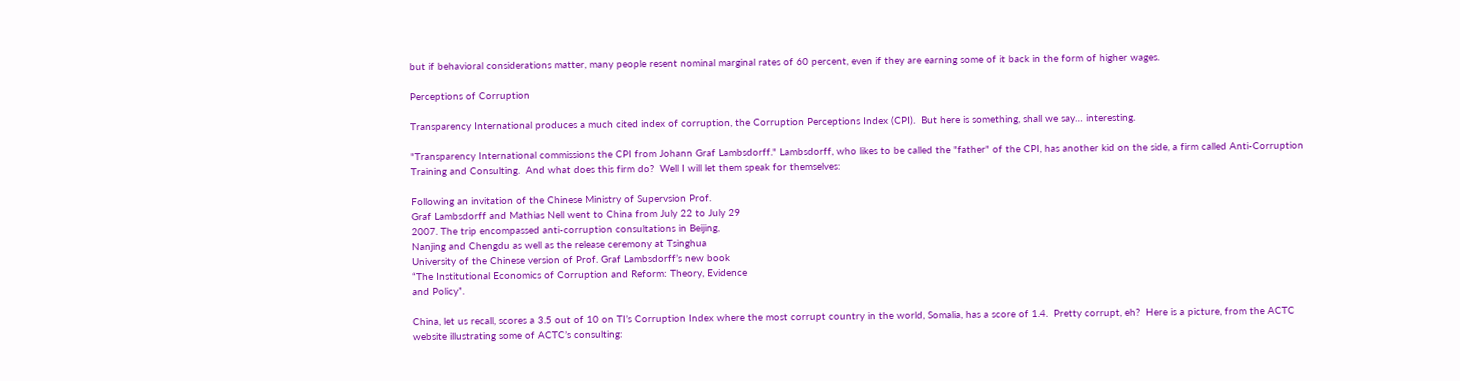but if behavioral considerations matter, many people resent nominal marginal rates of 60 percent, even if they are earning some of it back in the form of higher wages.

Perceptions of Corruption

Transparency International produces a much cited index of corruption, the Corruption Perceptions Index (CPI).  But here is something, shall we say… interesting.

"Transparency International commissions the CPI from Johann Graf Lambsdorff." Lambsdorff, who likes to be called the "father" of the CPI, has another kid on the side, a firm called Anti-Corruption Training and Consulting.  And what does this firm do?  Well I will let them speak for themselves:

Following an invitation of the Chinese Ministry of Supervsion Prof.
Graf Lambsdorff and Mathias Nell went to China from July 22 to July 29
2007. The trip encompassed anti-corruption consultations in Beijing,
Nanjing and Chengdu as well as the release ceremony at Tsinghua
University of the Chinese version of Prof. Graf Lambsdorff’s new book
“The Institutional Economics of Corruption and Reform: Theory, Evidence
and Policy”.

China, let us recall, scores a 3.5 out of 10 on TI’s Corruption Index where the most corrupt country in the world, Somalia, has a score of 1.4.  Pretty corrupt, eh?  Here is a picture, from the ACTC website illustrating some of ACTC’s consulting: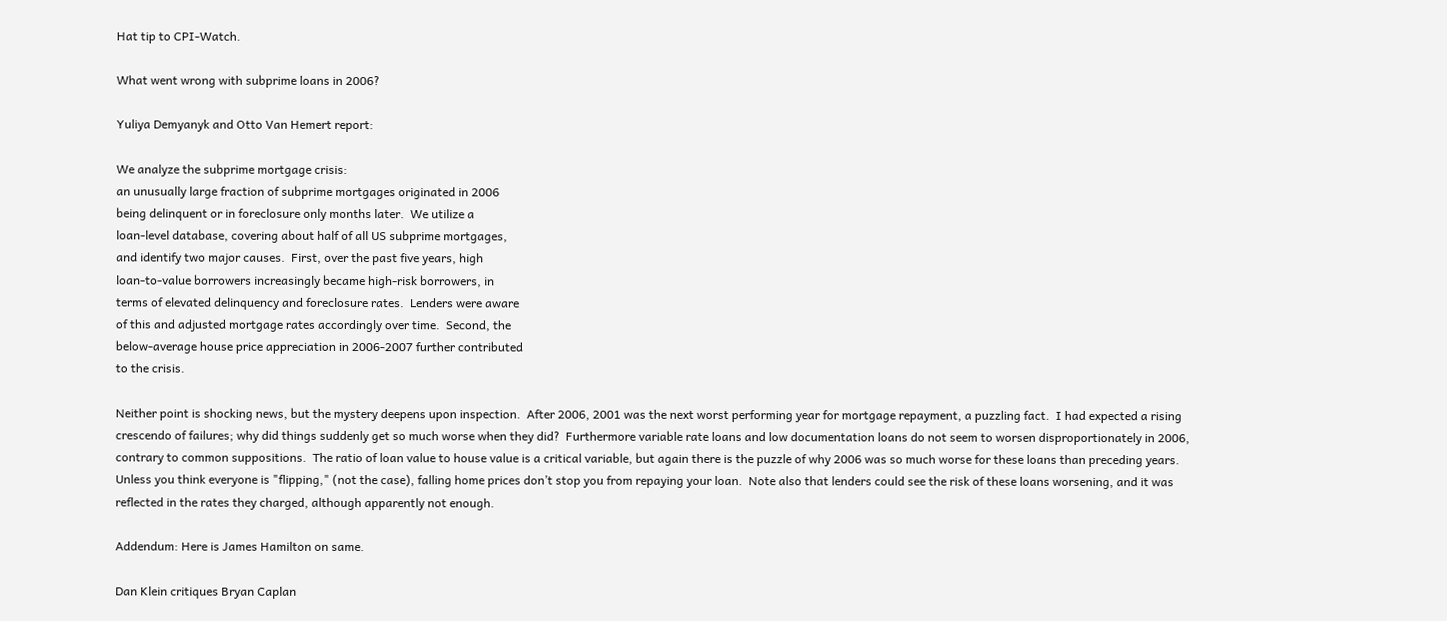Hat tip to CPI-Watch.

What went wrong with subprime loans in 2006?

Yuliya Demyanyk and Otto Van Hemert report:

We analyze the subprime mortgage crisis:
an unusually large fraction of subprime mortgages originated in 2006
being delinquent or in foreclosure only months later.  We utilize a
loan-level database, covering about half of all US subprime mortgages,
and identify two major causes.  First, over the past five years, high
loan-to-value borrowers increasingly became high-risk borrowers, in
terms of elevated delinquency and foreclosure rates.  Lenders were aware
of this and adjusted mortgage rates accordingly over time.  Second, the
below-average house price appreciation in 2006-2007 further contributed
to the crisis.

Neither point is shocking news, but the mystery deepens upon inspection.  After 2006, 2001 was the next worst performing year for mortgage repayment, a puzzling fact.  I had expected a rising crescendo of failures; why did things suddenly get so much worse when they did?  Furthermore variable rate loans and low documentation loans do not seem to worsen disproportionately in 2006, contrary to common suppositions.  The ratio of loan value to house value is a critical variable, but again there is the puzzle of why 2006 was so much worse for these loans than preceding years.  Unless you think everyone is "flipping," (not the case), falling home prices don’t stop you from repaying your loan.  Note also that lenders could see the risk of these loans worsening, and it was reflected in the rates they charged, although apparently not enough.

Addendum: Here is James Hamilton on same.

Dan Klein critiques Bryan Caplan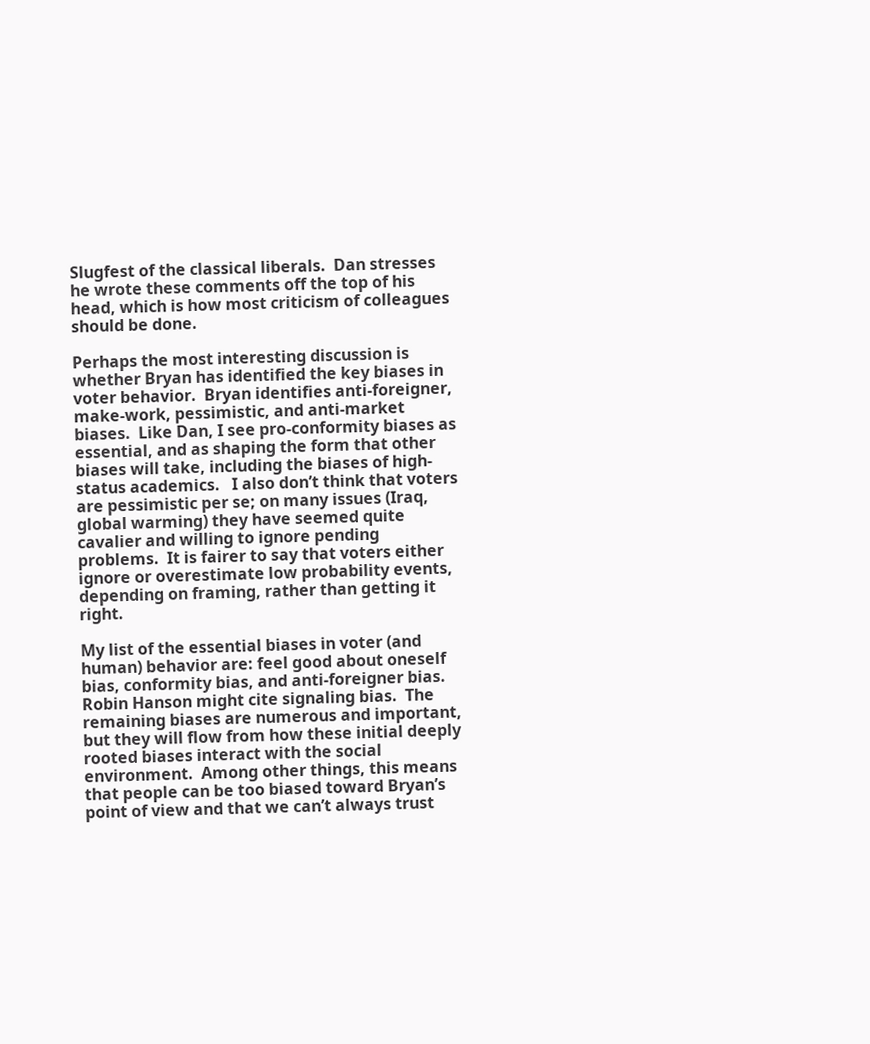Slugfest of the classical liberals.  Dan stresses he wrote these comments off the top of his head, which is how most criticism of colleagues should be done.

Perhaps the most interesting discussion is whether Bryan has identified the key biases in voter behavior.  Bryan identifies anti-foreigner, make-work, pessimistic, and anti-market biases.  Like Dan, I see pro-conformity biases as essential, and as shaping the form that other biases will take, including the biases of high-status academics.   I also don’t think that voters are pessimistic per se; on many issues (Iraq, global warming) they have seemed quite cavalier and willing to ignore pending problems.  It is fairer to say that voters either ignore or overestimate low probability events, depending on framing, rather than getting it right.

My list of the essential biases in voter (and human) behavior are: feel good about oneself bias, conformity bias, and anti-foreigner bias.  Robin Hanson might cite signaling bias.  The remaining biases are numerous and important, but they will flow from how these initial deeply rooted biases interact with the social environment.  Among other things, this means that people can be too biased toward Bryan’s point of view and that we can’t always trust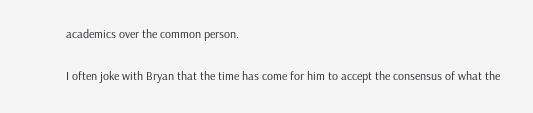academics over the common person.

I often joke with Bryan that the time has come for him to accept the consensus of what the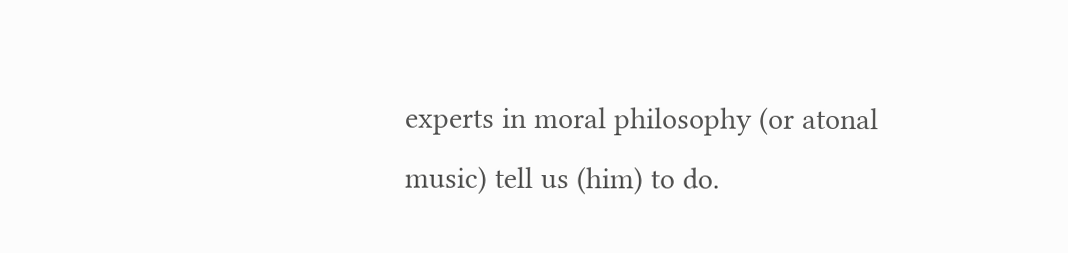experts in moral philosophy (or atonal music) tell us (him) to do.